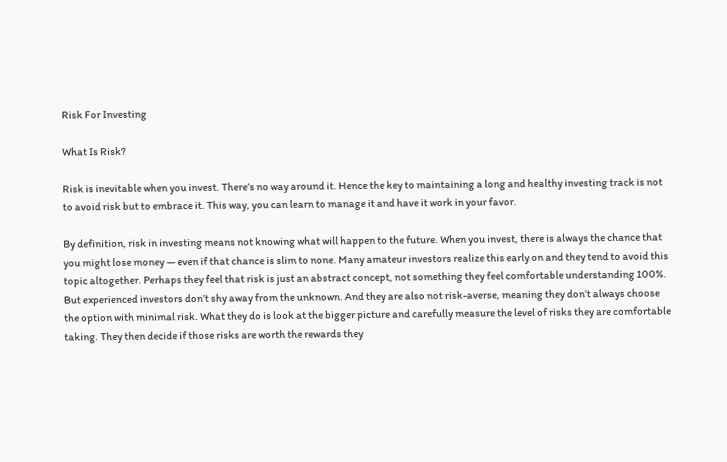Risk For Investing

What Is Risk?

Risk is inevitable when you invest. There’s no way around it. Hence the key to maintaining a long and healthy investing track is not to avoid risk but to embrace it. This way, you can learn to manage it and have it work in your favor.

By definition, risk in investing means not knowing what will happen to the future. When you invest, there is always the chance that you might lose money — even if that chance is slim to none. Many amateur investors realize this early on and they tend to avoid this topic altogether. Perhaps they feel that risk is just an abstract concept, not something they feel comfortable understanding 100%. But experienced investors don’t shy away from the unknown. And they are also not risk-averse, meaning they don’t always choose the option with minimal risk. What they do is look at the bigger picture and carefully measure the level of risks they are comfortable taking. They then decide if those risks are worth the rewards they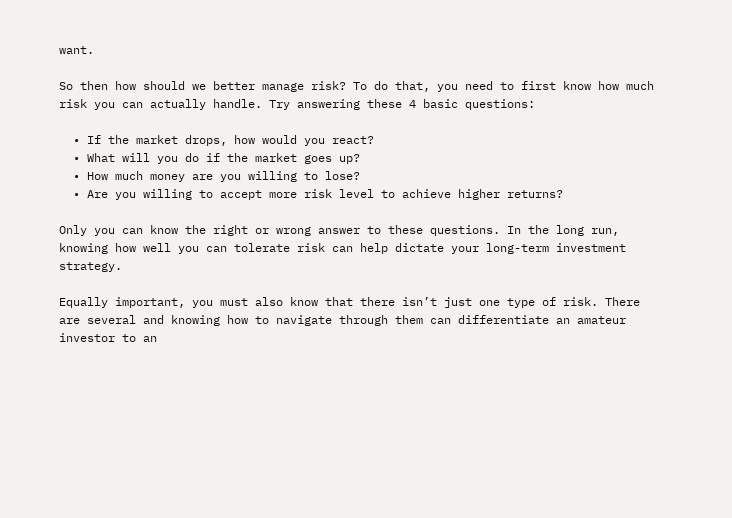want.

So then how should we better manage risk? To do that, you need to first know how much risk you can actually handle. Try answering these 4 basic questions:

  • If the market drops, how would you react?
  • What will you do if the market goes up?
  • How much money are you willing to lose?
  • Are you willing to accept more risk level to achieve higher returns?

Only you can know the right or wrong answer to these questions. In the long run, knowing how well you can tolerate risk can help dictate your long-term investment strategy.

Equally important, you must also know that there isn’t just one type of risk. There are several and knowing how to navigate through them can differentiate an amateur investor to an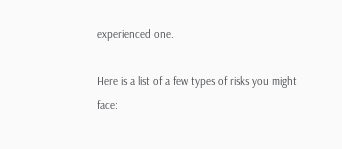experienced one.

Here is a list of a few types of risks you might face: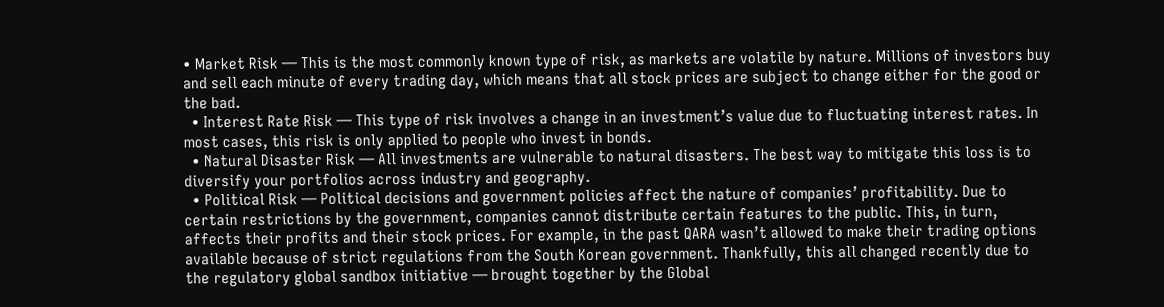• Market Risk — This is the most commonly known type of risk, as markets are volatile by nature. Millions of investors buy and sell each minute of every trading day, which means that all stock prices are subject to change either for the good or the bad.
  • Interest Rate Risk — This type of risk involves a change in an investment’s value due to fluctuating interest rates. In most cases, this risk is only applied to people who invest in bonds.
  • Natural Disaster Risk — All investments are vulnerable to natural disasters. The best way to mitigate this loss is to diversify your portfolios across industry and geography.
  • Political Risk — Political decisions and government policies affect the nature of companies’ profitability. Due to certain restrictions by the government, companies cannot distribute certain features to the public. This, in turn, affects their profits and their stock prices. For example, in the past QARA wasn’t allowed to make their trading options available because of strict regulations from the South Korean government. Thankfully, this all changed recently due to the regulatory global sandbox initiative — brought together by the Global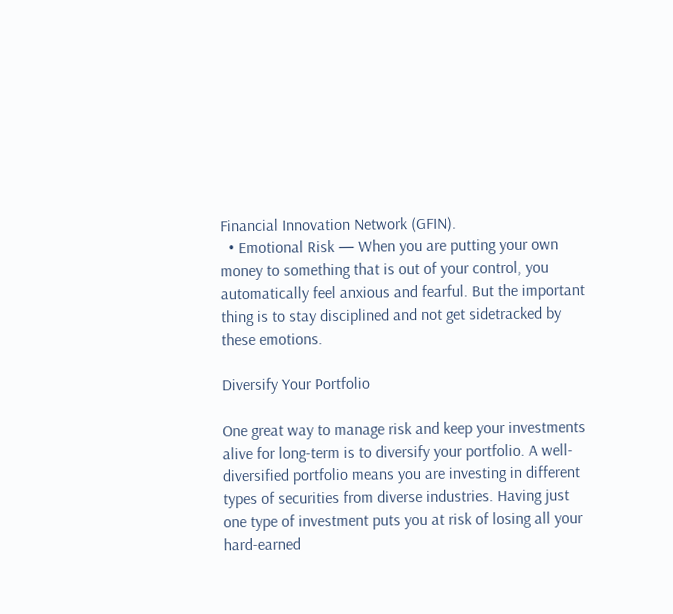Financial Innovation Network (GFIN).
  • Emotional Risk — When you are putting your own money to something that is out of your control, you automatically feel anxious and fearful. But the important thing is to stay disciplined and not get sidetracked by these emotions.

Diversify Your Portfolio

One great way to manage risk and keep your investments alive for long-term is to diversify your portfolio. A well-diversified portfolio means you are investing in different types of securities from diverse industries. Having just one type of investment puts you at risk of losing all your hard-earned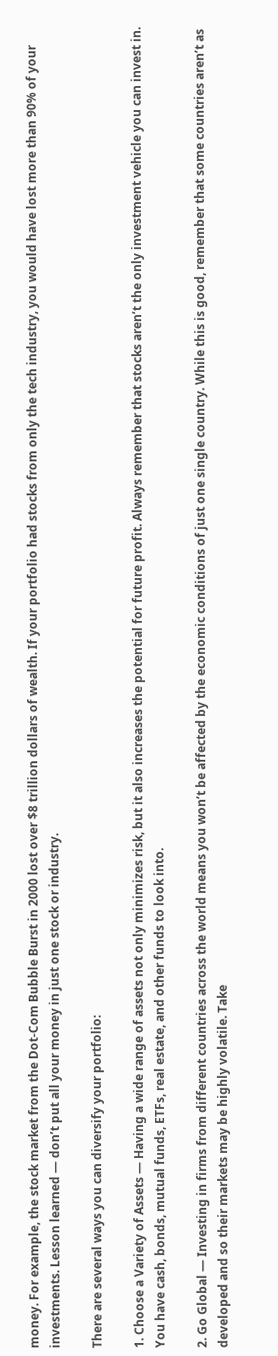money. For example, the stock market from the Dot-Com Bubble Burst in 2000 lost over $8 trillion dollars of wealth. If your portfolio had stocks from only the tech industry, you would have lost more than 90% of your investments. Lesson learned — don’t put all your money in just one stock or industry.

There are several ways you can diversify your portfolio:

1. Choose a Variety of Assets — Having a wide range of assets not only minimizes risk, but it also increases the potential for future profit. Always remember that stocks aren’t the only investment vehicle you can invest in. You have cash, bonds, mutual funds, ETFs, real estate, and other funds to look into.

2. Go Global — Investing in firms from different countries across the world means you won’t be affected by the economic conditions of just one single country. While this is good, remember that some countries aren’t as developed and so their markets may be highly volatile. Take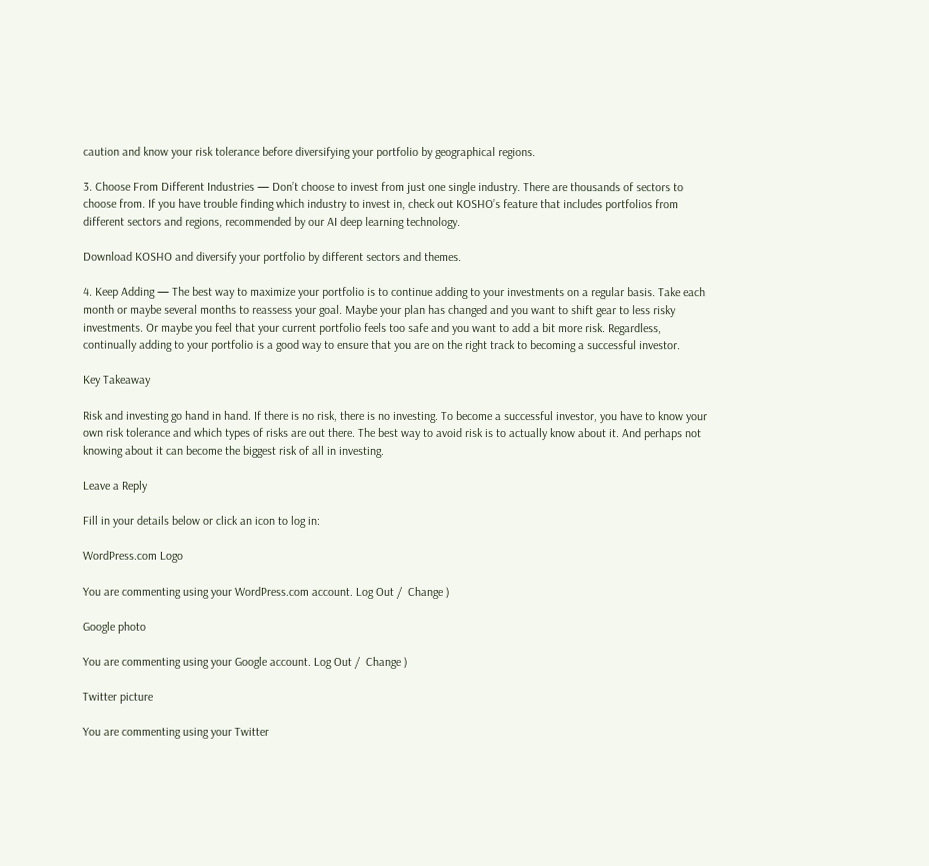caution and know your risk tolerance before diversifying your portfolio by geographical regions.

3. Choose From Different Industries — Don’t choose to invest from just one single industry. There are thousands of sectors to choose from. If you have trouble finding which industry to invest in, check out KOSHO’s feature that includes portfolios from different sectors and regions, recommended by our AI deep learning technology.

Download KOSHO and diversify your portfolio by different sectors and themes.

4. Keep Adding — The best way to maximize your portfolio is to continue adding to your investments on a regular basis. Take each month or maybe several months to reassess your goal. Maybe your plan has changed and you want to shift gear to less risky investments. Or maybe you feel that your current portfolio feels too safe and you want to add a bit more risk. Regardless, continually adding to your portfolio is a good way to ensure that you are on the right track to becoming a successful investor.

Key Takeaway

Risk and investing go hand in hand. If there is no risk, there is no investing. To become a successful investor, you have to know your own risk tolerance and which types of risks are out there. The best way to avoid risk is to actually know about it. And perhaps not knowing about it can become the biggest risk of all in investing.

Leave a Reply

Fill in your details below or click an icon to log in:

WordPress.com Logo

You are commenting using your WordPress.com account. Log Out /  Change )

Google photo

You are commenting using your Google account. Log Out /  Change )

Twitter picture

You are commenting using your Twitter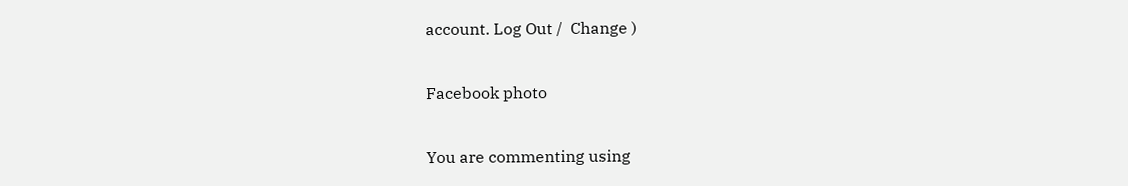account. Log Out /  Change )

Facebook photo

You are commenting using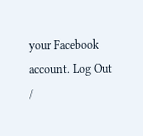your Facebook account. Log Out /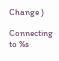Change )

Connecting to %s